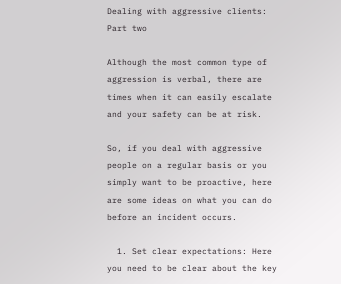Dealing with aggressive clients: Part two

Although the most common type of aggression is verbal, there are times when it can easily escalate and your safety can be at risk.

So, if you deal with aggressive people on a regular basis or you simply want to be proactive, here are some ideas on what you can do before an incident occurs.

  1. Set clear expectations: Here you need to be clear about the key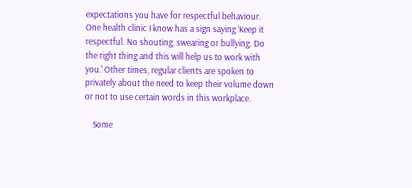expectations you have for respectful behaviour. One health clinic I know has a sign saying ‘Keep it respectful. No shouting, swearing or bullying. Do the right thing and this will help us to work with you.' Other times, regular clients are spoken to privately about the need to keep their volume down or not to use certain words in this workplace.

    Some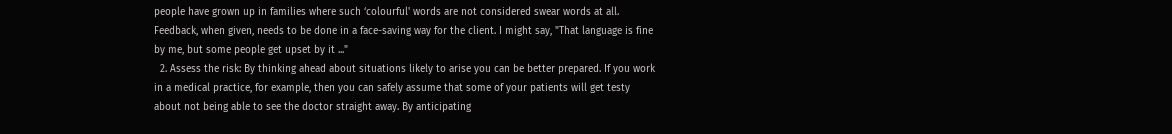people have grown up in families where such ‘colourful' words are not considered swear words at all. Feedback, when given, needs to be done in a face-saving way for the client. I might say, "That language is fine by me, but some people get upset by it ..."
  2. Assess the risk: By thinking ahead about situations likely to arise you can be better prepared. If you work in a medical practice, for example, then you can safely assume that some of your patients will get testy about not being able to see the doctor straight away. By anticipating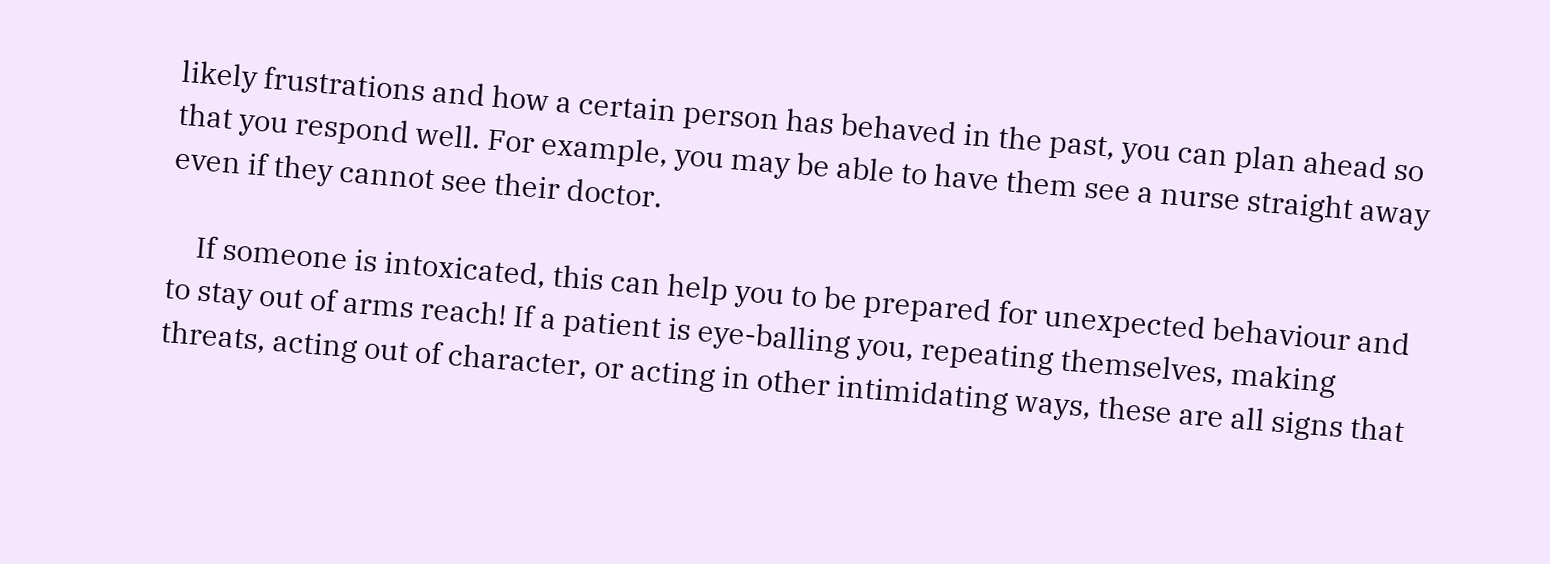likely frustrations and how a certain person has behaved in the past, you can plan ahead so that you respond well. For example, you may be able to have them see a nurse straight away even if they cannot see their doctor.

    If someone is intoxicated, this can help you to be prepared for unexpected behaviour and to stay out of arms reach! If a patient is eye-balling you, repeating themselves, making threats, acting out of character, or acting in other intimidating ways, these are all signs that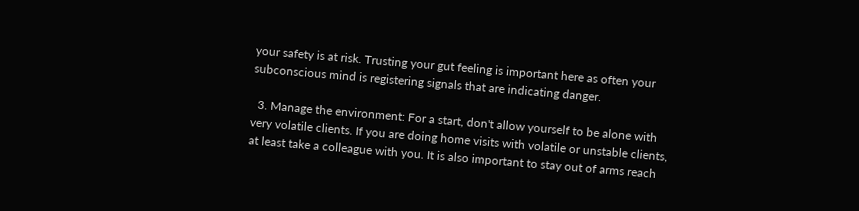your safety is at risk. Trusting your gut feeling is important here as often your subconscious mind is registering signals that are indicating danger.

  3. Manage the environment: For a start, don't allow yourself to be alone with very volatile clients. If you are doing home visits with volatile or unstable clients, at least take a colleague with you. It is also important to stay out of arms reach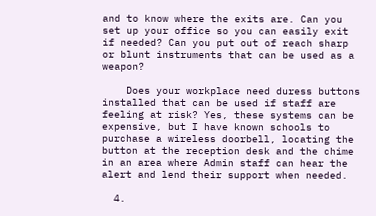and to know where the exits are. Can you set up your office so you can easily exit if needed? Can you put out of reach sharp or blunt instruments that can be used as a weapon?

    Does your workplace need duress buttons installed that can be used if staff are feeling at risk? Yes, these systems can be expensive, but I have known schools to purchase a wireless doorbell, locating the button at the reception desk and the chime in an area where Admin staff can hear the alert and lend their support when needed.

  4.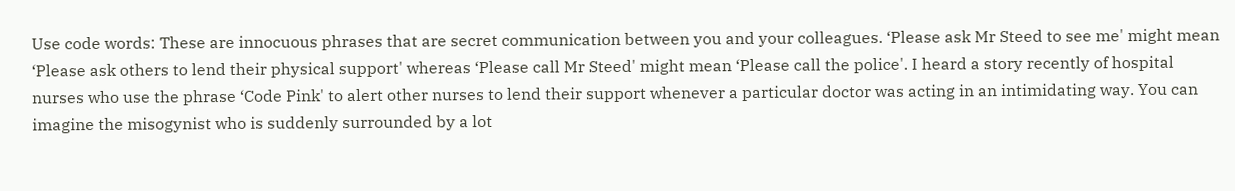Use code words: These are innocuous phrases that are secret communication between you and your colleagues. ‘Please ask Mr Steed to see me' might mean ‘Please ask others to lend their physical support' whereas ‘Please call Mr Steed' might mean ‘Please call the police'. I heard a story recently of hospital nurses who use the phrase ‘Code Pink' to alert other nurses to lend their support whenever a particular doctor was acting in an intimidating way. You can imagine the misogynist who is suddenly surrounded by a lot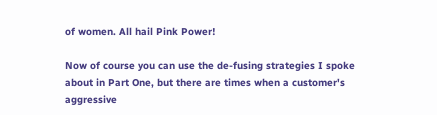of women. All hail Pink Power!

Now of course you can use the de-fusing strategies I spoke about in Part One, but there are times when a customer's aggressive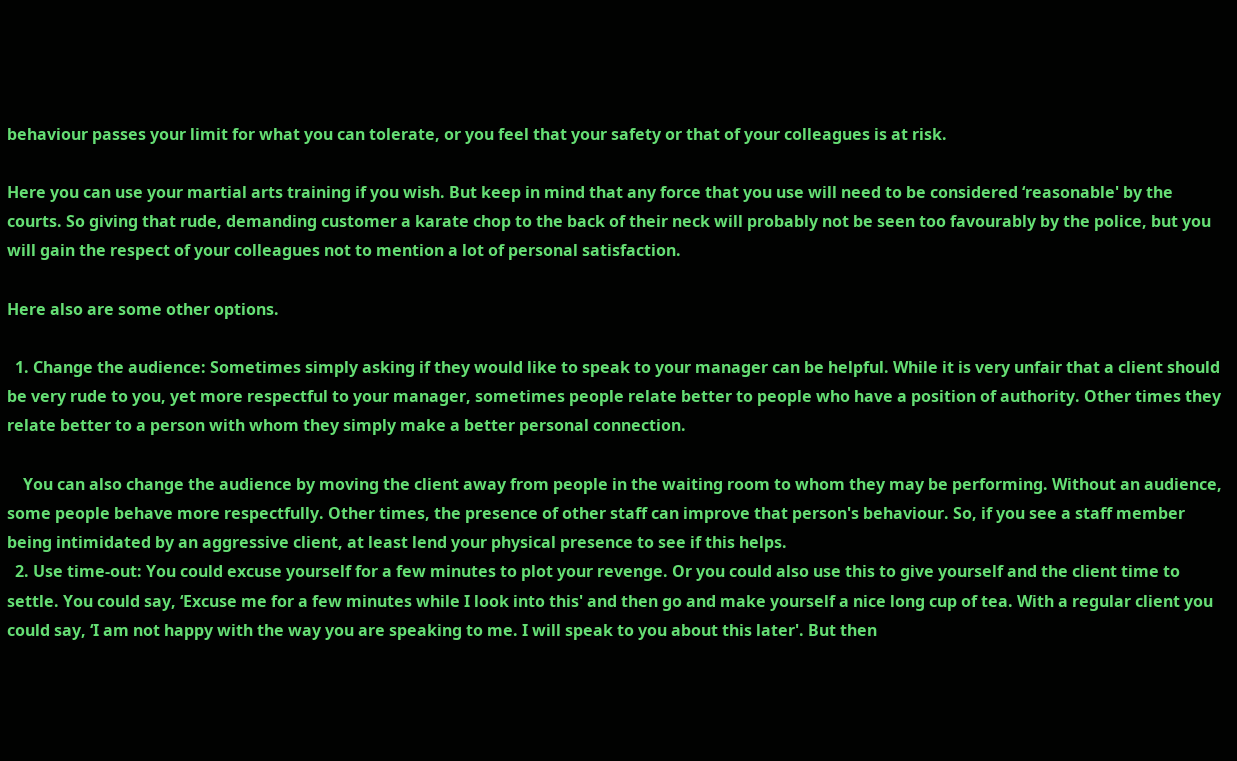behaviour passes your limit for what you can tolerate, or you feel that your safety or that of your colleagues is at risk.

Here you can use your martial arts training if you wish. But keep in mind that any force that you use will need to be considered ‘reasonable' by the courts. So giving that rude, demanding customer a karate chop to the back of their neck will probably not be seen too favourably by the police, but you will gain the respect of your colleagues not to mention a lot of personal satisfaction.

Here also are some other options.

  1. Change the audience: Sometimes simply asking if they would like to speak to your manager can be helpful. While it is very unfair that a client should be very rude to you, yet more respectful to your manager, sometimes people relate better to people who have a position of authority. Other times they relate better to a person with whom they simply make a better personal connection.

    You can also change the audience by moving the client away from people in the waiting room to whom they may be performing. Without an audience, some people behave more respectfully. Other times, the presence of other staff can improve that person's behaviour. So, if you see a staff member being intimidated by an aggressive client, at least lend your physical presence to see if this helps.
  2. Use time-out: You could excuse yourself for a few minutes to plot your revenge. Or you could also use this to give yourself and the client time to settle. You could say, ‘Excuse me for a few minutes while I look into this' and then go and make yourself a nice long cup of tea. With a regular client you could say, ‘I am not happy with the way you are speaking to me. I will speak to you about this later'. But then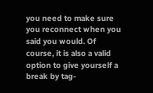you need to make sure you reconnect when you said you would. Of course, it is also a valid option to give yourself a break by tag-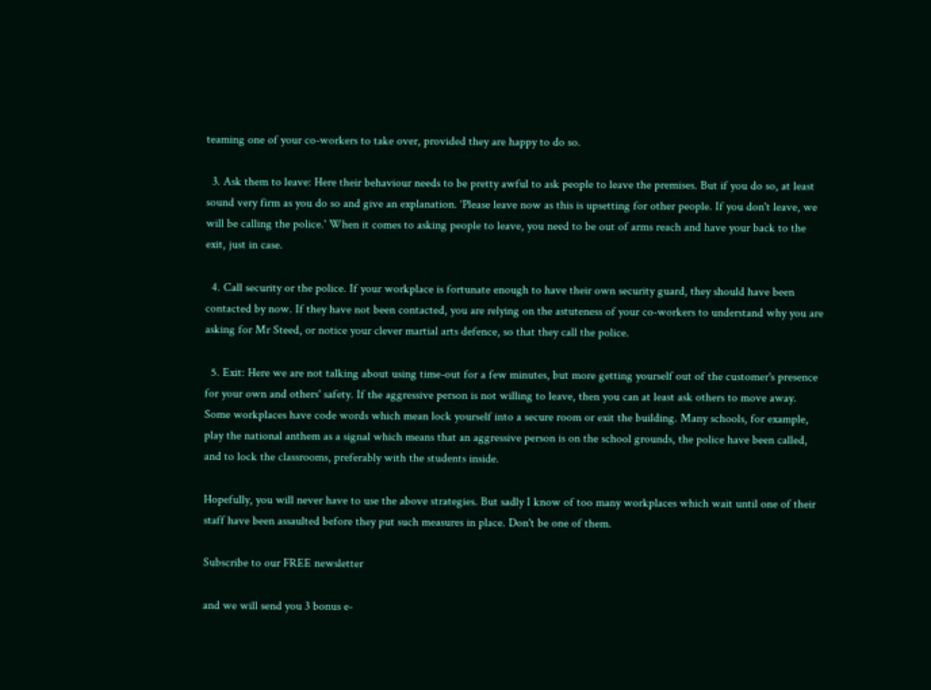teaming one of your co-workers to take over, provided they are happy to do so.

  3. Ask them to leave: Here their behaviour needs to be pretty awful to ask people to leave the premises. But if you do so, at least sound very firm as you do so and give an explanation. ‘Please leave now as this is upsetting for other people. If you don't leave, we will be calling the police.' When it comes to asking people to leave, you need to be out of arms reach and have your back to the exit, just in case.

  4. Call security or the police. If your workplace is fortunate enough to have their own security guard, they should have been contacted by now. If they have not been contacted, you are relying on the astuteness of your co-workers to understand why you are asking for Mr Steed, or notice your clever martial arts defence, so that they call the police.

  5. Exit: Here we are not talking about using time-out for a few minutes, but more getting yourself out of the customer's presence for your own and others' safety. If the aggressive person is not willing to leave, then you can at least ask others to move away. Some workplaces have code words which mean lock yourself into a secure room or exit the building. Many schools, for example, play the national anthem as a signal which means that an aggressive person is on the school grounds, the police have been called, and to lock the classrooms, preferably with the students inside.

Hopefully, you will never have to use the above strategies. But sadly I know of too many workplaces which wait until one of their staff have been assaulted before they put such measures in place. Don't be one of them.

Subscribe to our FREE newsletter

and we will send you 3 bonus e-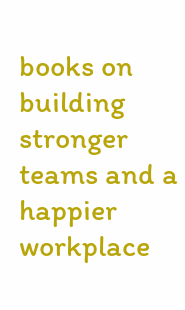books on building stronger teams and a happier workplace